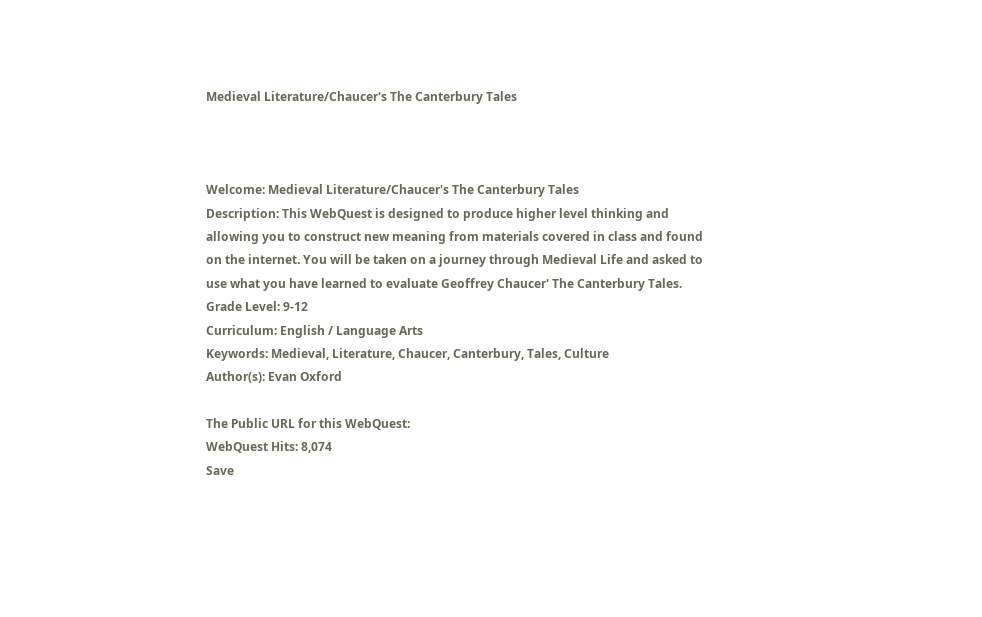Medieval Literature/Chaucer's The Canterbury Tales



Welcome: Medieval Literature/Chaucer's The Canterbury Tales
Description: This WebQuest is designed to produce higher level thinking and allowing you to construct new meaning from materials covered in class and found on the internet. You will be taken on a journey through Medieval Life and asked to use what you have learned to evaluate Geoffrey Chaucer' The Canterbury Tales.
Grade Level: 9-12
Curriculum: English / Language Arts
Keywords: Medieval, Literature, Chaucer, Canterbury, Tales, Culture
Author(s): Evan Oxford

The Public URL for this WebQuest:
WebQuest Hits: 8,074
Save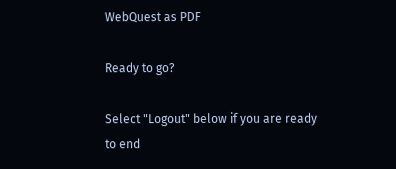WebQuest as PDF

Ready to go?

Select "Logout" below if you are ready
to end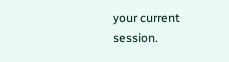your current session.